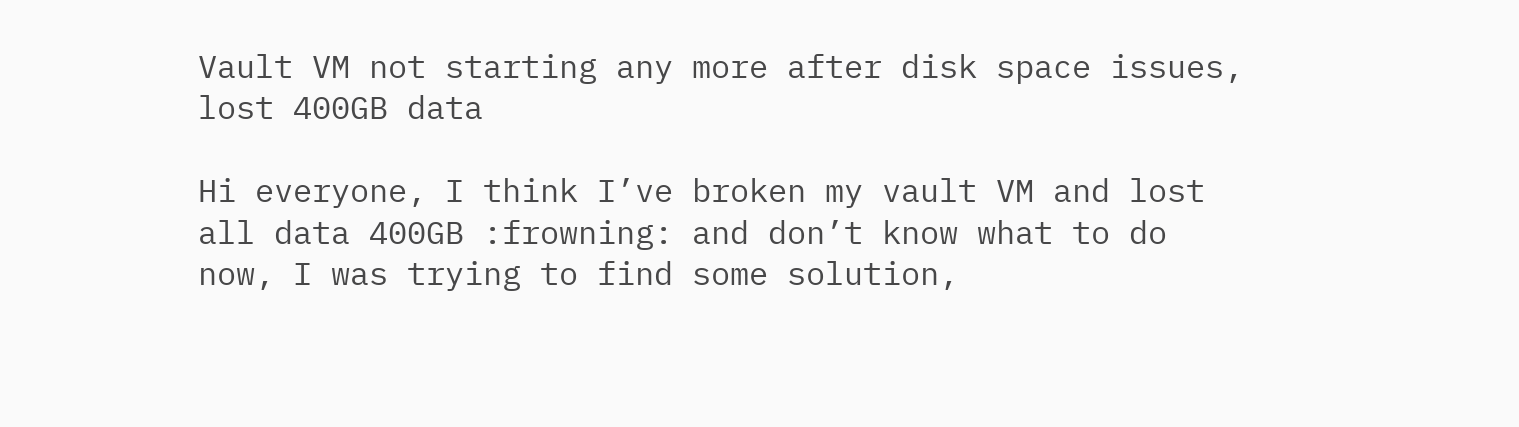Vault VM not starting any more after disk space issues, lost 400GB data

Hi everyone, I think I’ve broken my vault VM and lost all data 400GB :frowning: and don’t know what to do now, I was trying to find some solution,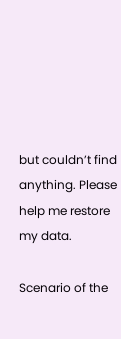but couldn’t find anything. Please help me restore my data.

Scenario of the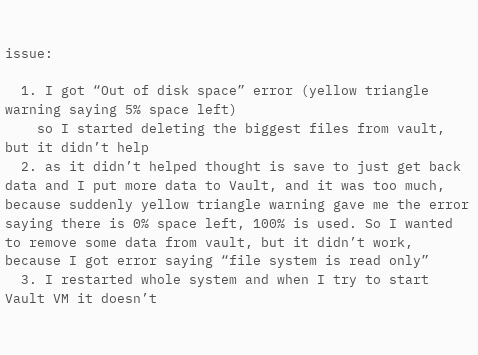issue:

  1. I got “Out of disk space” error (yellow triangle warning saying 5% space left)
    so I started deleting the biggest files from vault, but it didn’t help
  2. as it didn’t helped thought is save to just get back data and I put more data to Vault, and it was too much, because suddenly yellow triangle warning gave me the error saying there is 0% space left, 100% is used. So I wanted to remove some data from vault, but it didn’t work, because I got error saying “file system is read only”
  3. I restarted whole system and when I try to start Vault VM it doesn’t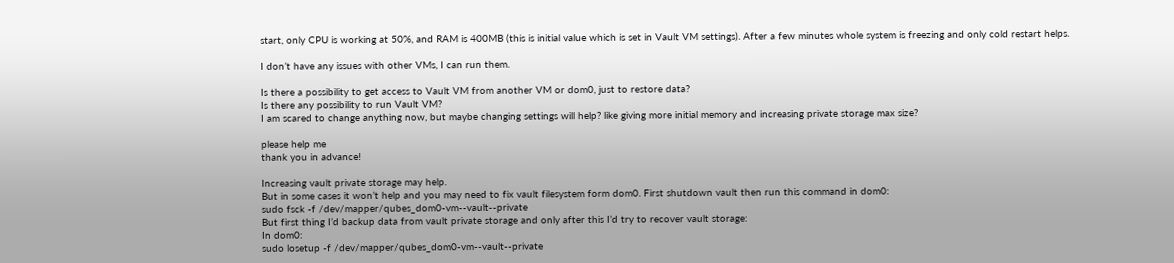start, only CPU is working at 50%, and RAM is 400MB (this is initial value which is set in Vault VM settings). After a few minutes whole system is freezing and only cold restart helps.

I don’t have any issues with other VMs, I can run them.

Is there a possibility to get access to Vault VM from another VM or dom0, just to restore data?
Is there any possibility to run Vault VM?
I am scared to change anything now, but maybe changing settings will help? like giving more initial memory and increasing private storage max size?

please help me
thank you in advance!

Increasing vault private storage may help.
But in some cases it won’t help and you may need to fix vault filesystem form dom0. First shutdown vault then run this command in dom0:
sudo fsck -f /dev/mapper/qubes_dom0-vm--vault--private
But first thing I’d backup data from vault private storage and only after this I’d try to recover vault storage:
In dom0:
sudo losetup -f /dev/mapper/qubes_dom0-vm--vault--private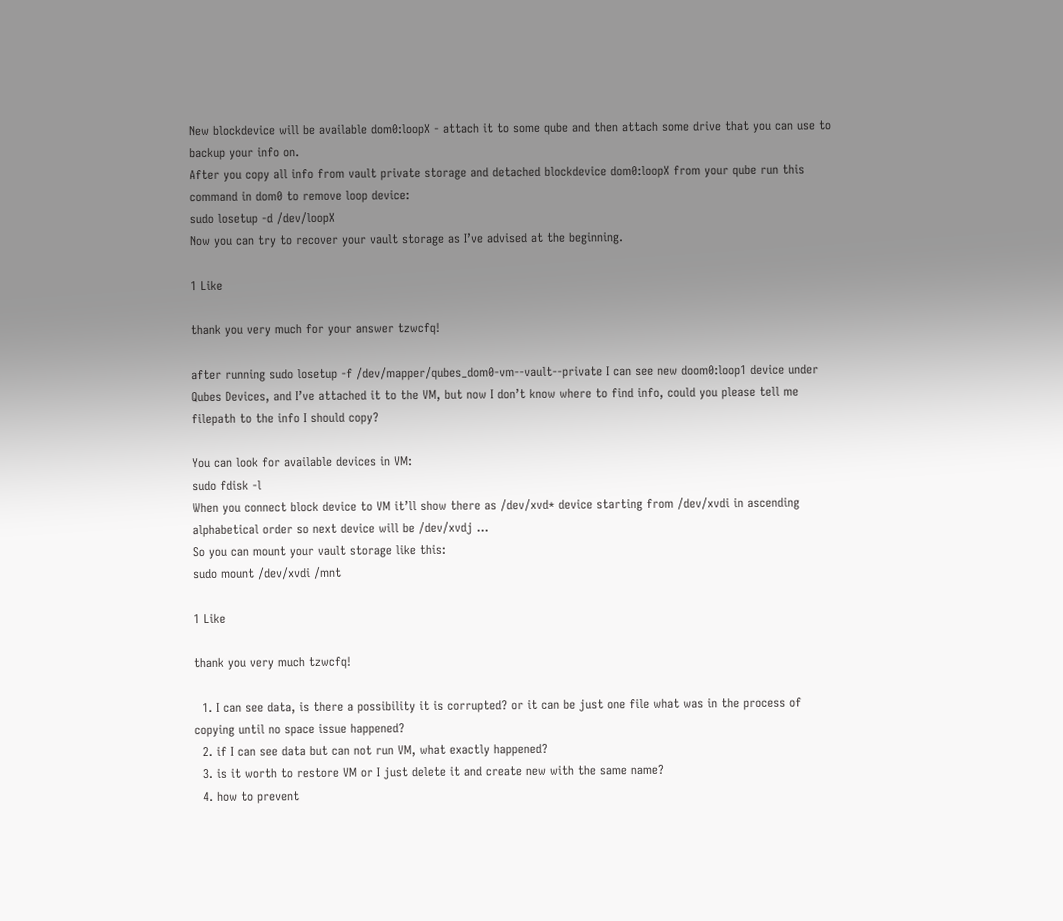New blockdevice will be available dom0:loopX - attach it to some qube and then attach some drive that you can use to backup your info on.
After you copy all info from vault private storage and detached blockdevice dom0:loopX from your qube run this command in dom0 to remove loop device:
sudo losetup -d /dev/loopX
Now you can try to recover your vault storage as I’ve advised at the beginning.

1 Like

thank you very much for your answer tzwcfq!

after running sudo losetup -f /dev/mapper/qubes_dom0-vm--vault--private I can see new doom0:loop1 device under Qubes Devices, and I’ve attached it to the VM, but now I don’t know where to find info, could you please tell me filepath to the info I should copy?

You can look for available devices in VM:
sudo fdisk -l
When you connect block device to VM it’ll show there as /dev/xvd* device starting from /dev/xvdi in ascending alphabetical order so next device will be /dev/xvdj …
So you can mount your vault storage like this:
sudo mount /dev/xvdi /mnt

1 Like

thank you very much tzwcfq!

  1. I can see data, is there a possibility it is corrupted? or it can be just one file what was in the process of copying until no space issue happened?
  2. if I can see data but can not run VM, what exactly happened?
  3. is it worth to restore VM or I just delete it and create new with the same name?
  4. how to prevent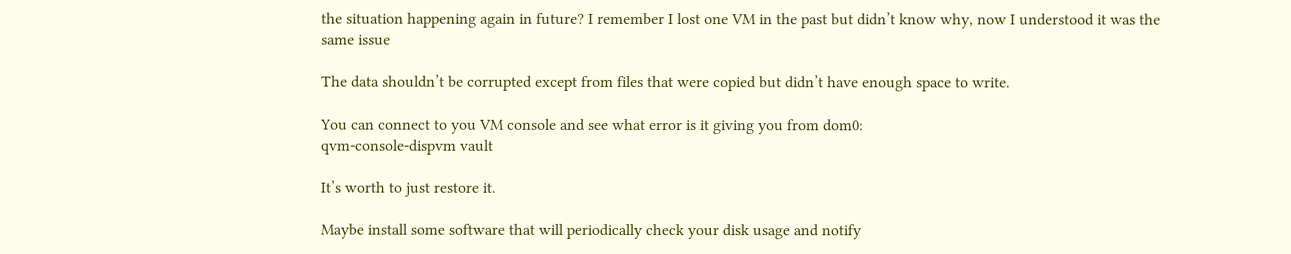the situation happening again in future? I remember I lost one VM in the past but didn’t know why, now I understood it was the same issue

The data shouldn’t be corrupted except from files that were copied but didn’t have enough space to write.

You can connect to you VM console and see what error is it giving you from dom0:
qvm-console-dispvm vault

It’s worth to just restore it.

Maybe install some software that will periodically check your disk usage and notify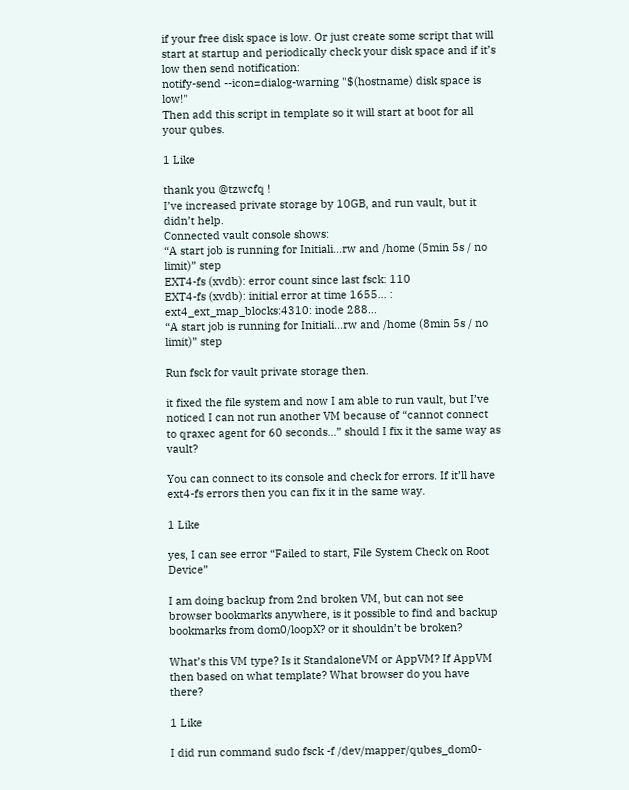if your free disk space is low. Or just create some script that will start at startup and periodically check your disk space and if it’s low then send notification:
notify-send --icon=dialog-warning "$(hostname) disk space is low!"
Then add this script in template so it will start at boot for all your qubes.

1 Like

thank you @tzwcfq !
I’ve increased private storage by 10GB, and run vault, but it didn’t help.
Connected vault console shows:
“A start job is running for Initiali…rw and /home (5min 5s / no limit)” step
EXT4-fs (xvdb): error count since last fsck: 110
EXT4-fs (xvdb): initial error at time 1655… : ext4_ext_map_blocks:4310: inode 288…
“A start job is running for Initiali…rw and /home (8min 5s / no limit)” step

Run fsck for vault private storage then.

it fixed the file system and now I am able to run vault, but I’ve noticed I can not run another VM because of “cannot connect to qraxec agent for 60 seconds…” should I fix it the same way as vault?

You can connect to its console and check for errors. If it’ll have ext4-fs errors then you can fix it in the same way.

1 Like

yes, I can see error “Failed to start, File System Check on Root Device”

I am doing backup from 2nd broken VM, but can not see browser bookmarks anywhere, is it possible to find and backup bookmarks from dom0/loopX? or it shouldn’t be broken?

What’s this VM type? Is it StandaloneVM or AppVM? If AppVM then based on what template? What browser do you have there?

1 Like

I did run command sudo fsck -f /dev/mapper/qubes_dom0-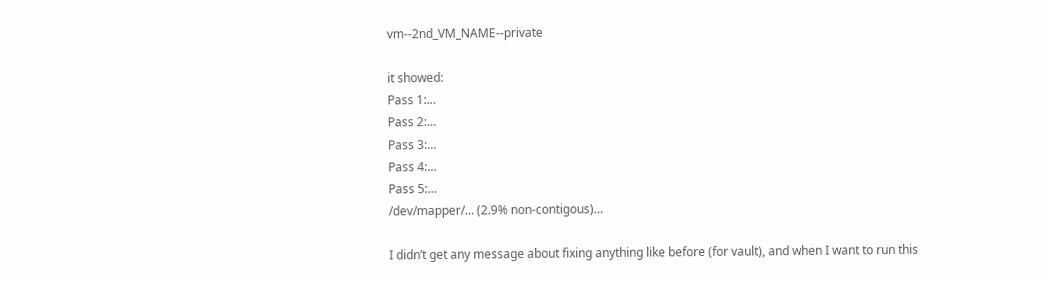vm--2nd_VM_NAME--private

it showed:
Pass 1:…
Pass 2:…
Pass 3:…
Pass 4:…
Pass 5:…
/dev/mapper/… (2.9% non-contigous)…

I didn’t get any message about fixing anything like before (for vault), and when I want to run this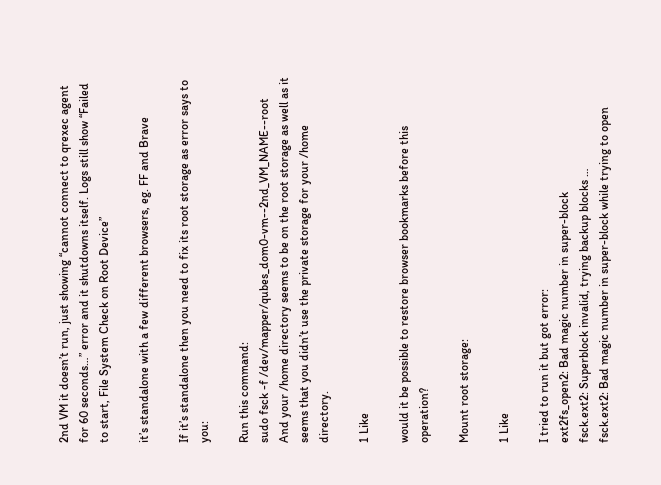2nd VM it doesn’t run, just showing “cannot connect to qrexec agent for 60 seconds…” error and it shutdowns itself. Logs still show “Failed to start, File System Check on Root Device”

it’s standalone with a few different browsers, eg. FF and Brave

If it’s standalone then you need to fix its root storage as error says to you:

Run this command:
sudo fsck -f /dev/mapper/qubes_dom0-vm--2nd_VM_NAME--root
And your /home directory seems to be on the root storage as well as it seems that you didn’t use the private storage for your /home directory.

1 Like

would it be possible to restore browser bookmarks before this operation?

Mount root storage:

1 Like

I tried to run it but got error:
ext2fs_open2: Bad magic number in super-block
fsck.ext2: Superblock invalid, trying backup blocks …
fsck.ext2: Bad magic number in super-block while trying to open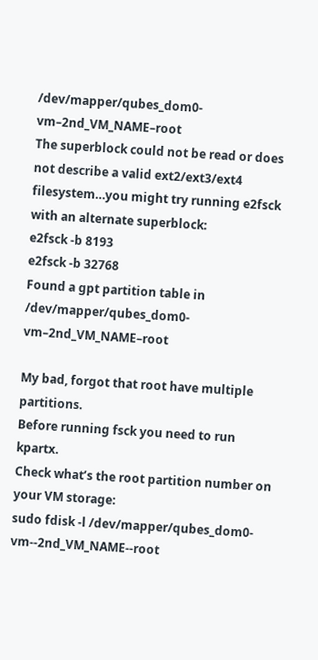/dev/mapper/qubes_dom0-vm–2nd_VM_NAME–root
The superblock could not be read or does not describe a valid ext2/ext3/ext4 filesystem…you might try running e2fsck with an alternate superblock:
e2fsck -b 8193
e2fsck -b 32768
Found a gpt partition table in /dev/mapper/qubes_dom0-vm–2nd_VM_NAME–root

My bad, forgot that root have multiple partitions.
Before running fsck you need to run kpartx.
Check what’s the root partition number on your VM storage:
sudo fdisk -l /dev/mapper/qubes_dom0-vm--2nd_VM_NAME--root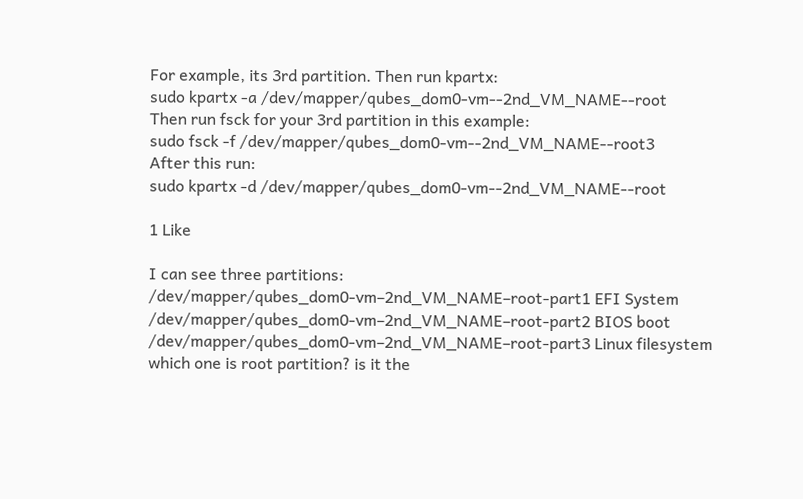For example, its 3rd partition. Then run kpartx:
sudo kpartx -a /dev/mapper/qubes_dom0-vm--2nd_VM_NAME--root
Then run fsck for your 3rd partition in this example:
sudo fsck -f /dev/mapper/qubes_dom0-vm--2nd_VM_NAME--root3
After this run:
sudo kpartx -d /dev/mapper/qubes_dom0-vm--2nd_VM_NAME--root

1 Like

I can see three partitions:
/dev/mapper/qubes_dom0-vm–2nd_VM_NAME–root-part1 EFI System
/dev/mapper/qubes_dom0-vm–2nd_VM_NAME–root-part2 BIOS boot
/dev/mapper/qubes_dom0-vm–2nd_VM_NAME–root-part3 Linux filesystem
which one is root partition? is it the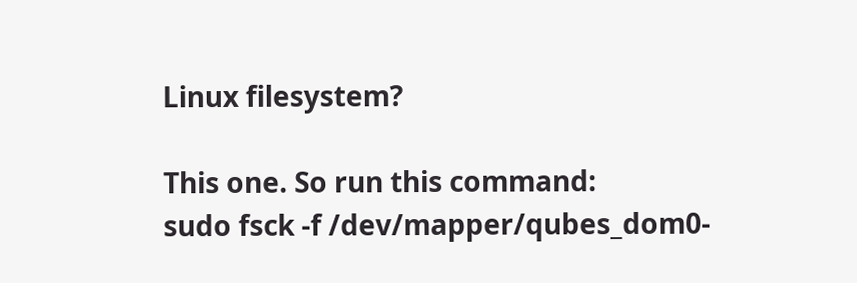Linux filesystem?

This one. So run this command:
sudo fsck -f /dev/mapper/qubes_dom0-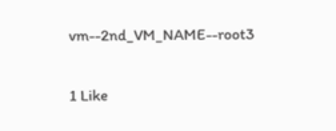vm--2nd_VM_NAME--root3

1 Like